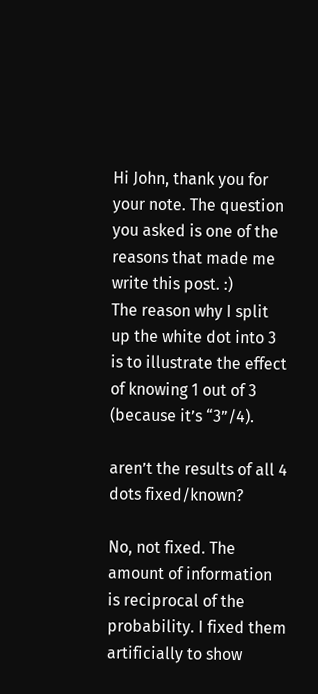Hi John, thank you for your note. The question you asked is one of the reasons that made me write this post. :)
The reason why I split up the white dot into 3 is to illustrate the effect of knowing 1 out of 3 (because it’s “3”/4).

aren’t the results of all 4 dots fixed/known?

No, not fixed. The amount of information is reciprocal of the probability. I fixed them artificially to show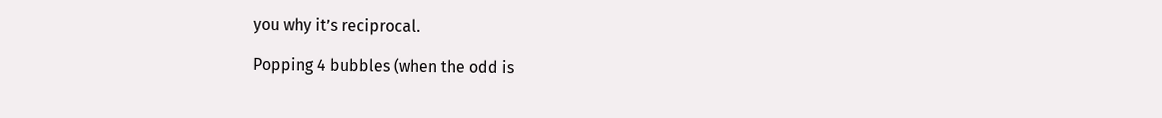you why it’s reciprocal.

Popping 4 bubbles (when the odd is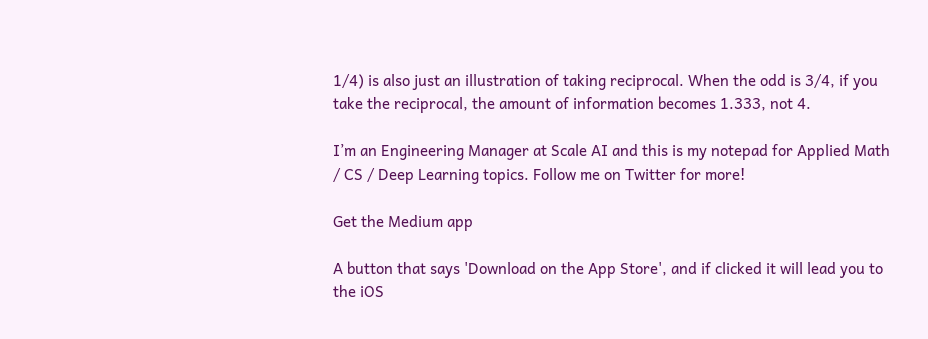1/4) is also just an illustration of taking reciprocal. When the odd is 3/4, if you take the reciprocal, the amount of information becomes 1.333, not 4.

I’m an Engineering Manager at Scale AI and this is my notepad for Applied Math / CS / Deep Learning topics. Follow me on Twitter for more!

Get the Medium app

A button that says 'Download on the App Store', and if clicked it will lead you to the iOS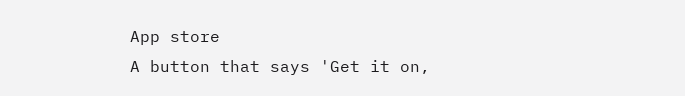App store
A button that says 'Get it on,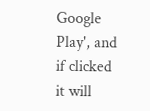Google Play', and if clicked it will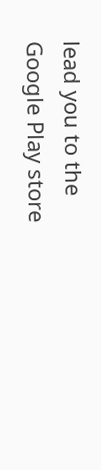lead you to the Google Play store